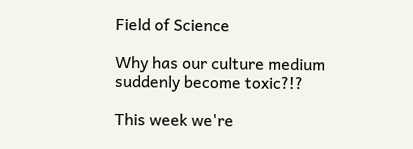Field of Science

Why has our culture medium suddenly become toxic?!?

This week we're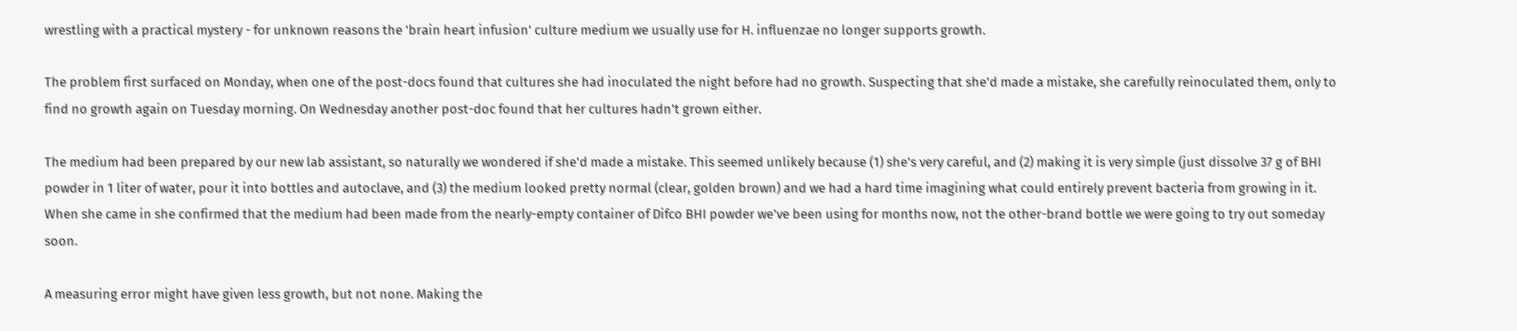wrestling with a practical mystery - for unknown reasons the 'brain heart infusion' culture medium we usually use for H. influenzae no longer supports growth.

The problem first surfaced on Monday, when one of the post-docs found that cultures she had inoculated the night before had no growth. Suspecting that she'd made a mistake, she carefully reinoculated them, only to find no growth again on Tuesday morning. On Wednesday another post-doc found that her cultures hadn't grown either.

The medium had been prepared by our new lab assistant, so naturally we wondered if she'd made a mistake. This seemed unlikely because (1) she's very careful, and (2) making it is very simple (just dissolve 37 g of BHI powder in 1 liter of water, pour it into bottles and autoclave, and (3) the medium looked pretty normal (clear, golden brown) and we had a hard time imagining what could entirely prevent bacteria from growing in it. When she came in she confirmed that the medium had been made from the nearly-empty container of Difco BHI powder we've been using for months now, not the other-brand bottle we were going to try out someday soon.

A measuring error might have given less growth, but not none. Making the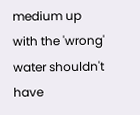medium up with the 'wrong' water shouldn't have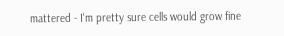mattered - I'm pretty sure cells would grow fine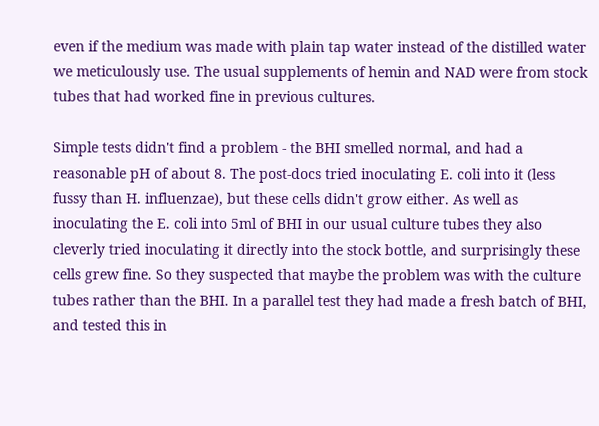even if the medium was made with plain tap water instead of the distilled water we meticulously use. The usual supplements of hemin and NAD were from stock tubes that had worked fine in previous cultures.

Simple tests didn't find a problem - the BHI smelled normal, and had a reasonable pH of about 8. The post-docs tried inoculating E. coli into it (less fussy than H. influenzae), but these cells didn't grow either. As well as inoculating the E. coli into 5ml of BHI in our usual culture tubes they also cleverly tried inoculating it directly into the stock bottle, and surprisingly these cells grew fine. So they suspected that maybe the problem was with the culture tubes rather than the BHI. In a parallel test they had made a fresh batch of BHI, and tested this in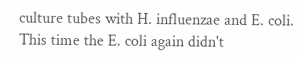culture tubes with H. influenzae and E. coli. This time the E. coli again didn't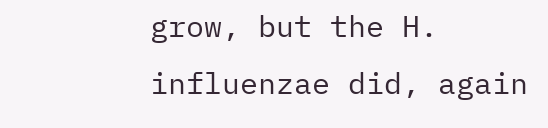grow, but the H. influenzae did, again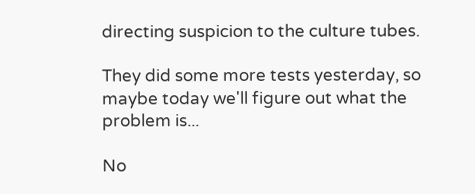directing suspicion to the culture tubes.

They did some more tests yesterday, so maybe today we'll figure out what the problem is...

No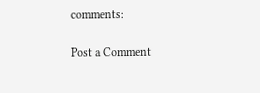comments:

Post a Comment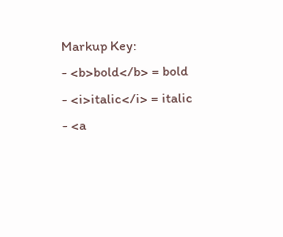Markup Key:
- <b>bold</b> = bold
- <i>italic</i> = italic
- <a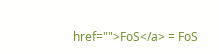href="">FoS</a> = FoS